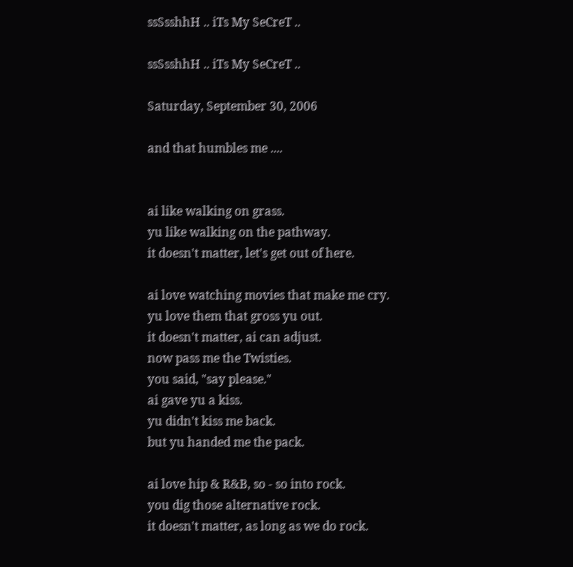ssSsshhH .. iTs My SeCreT ..

ssSsshhH .. iTs My SeCreT ..

Saturday, September 30, 2006

and that humbles me ....


ai like walking on grass.
yu like walking on the pathway.
it doesn't matter, let's get out of here.

ai love watching movies that make me cry.
yu love them that gross yu out.
it doesn't matter, ai can adjust.
now pass me the Twisties.
you said, "say please."
ai gave yu a kiss.
yu didn't kiss me back.
but yu handed me the pack.

ai love hip & R&B, so - so into rock.
you dig those alternative rock.
it doesn't matter, as long as we do rock.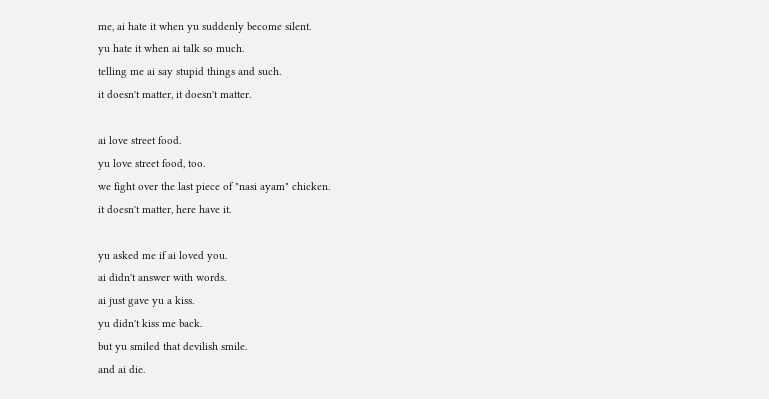me, ai hate it when yu suddenly become silent.
yu hate it when ai talk so much.
telling me ai say stupid things and such.
it doesn't matter, it doesn't matter.

ai love street food.
yu love street food, too.
we fight over the last piece of "nasi ayam" chicken.
it doesn't matter, here have it.

yu asked me if ai loved you.
ai didn't answer with words.
ai just gave yu a kiss.
yu didn't kiss me back.
but yu smiled that devilish smile.
and ai die.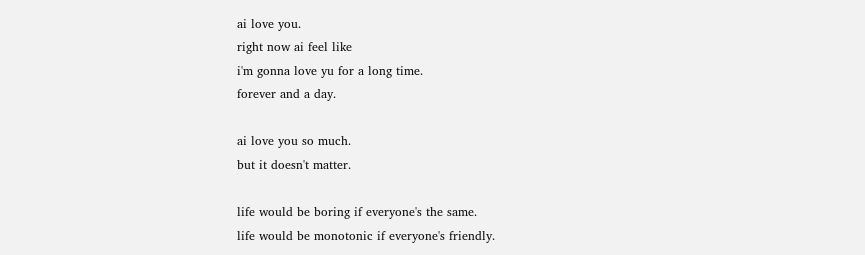ai love you.
right now ai feel like
i'm gonna love yu for a long time.
forever and a day.

ai love you so much.
but it doesn't matter.

life would be boring if everyone's the same.
life would be monotonic if everyone's friendly.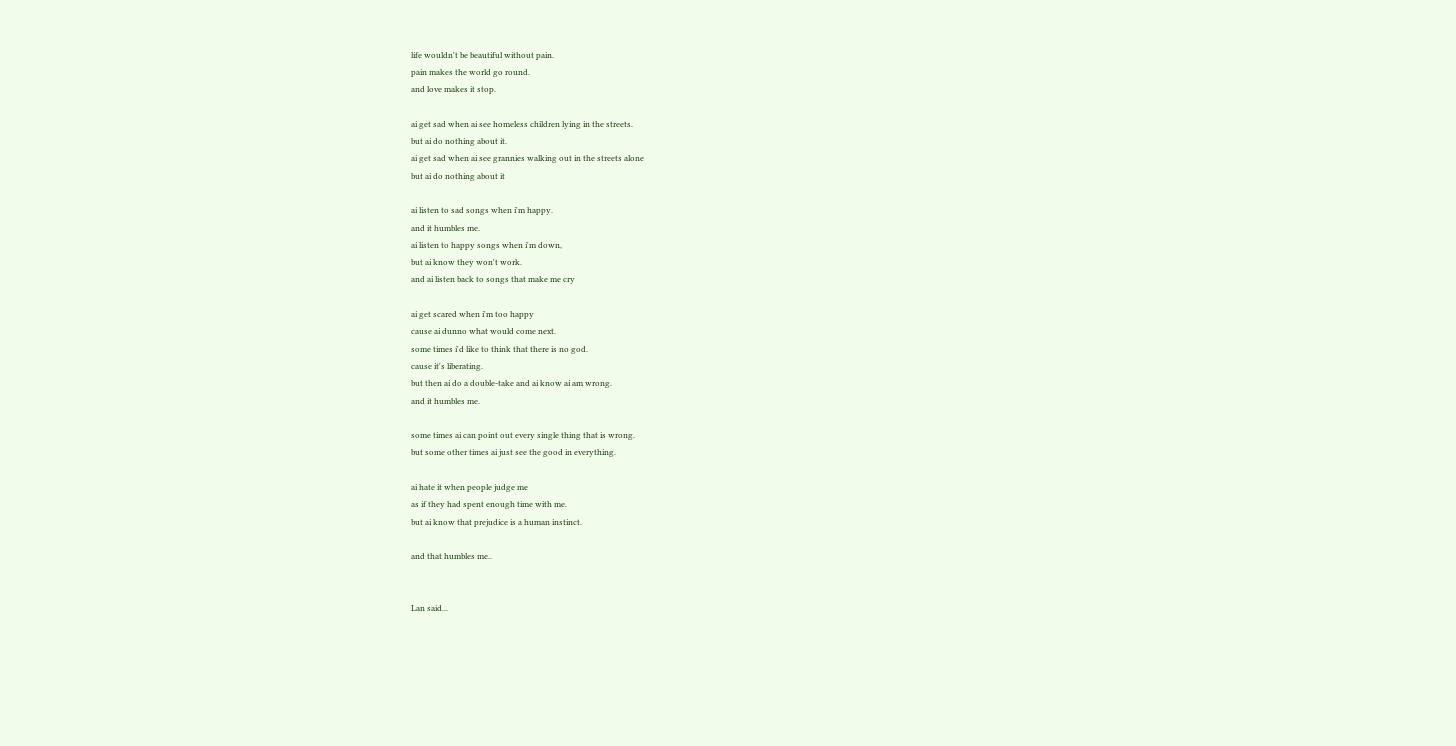life wouldn't be beautiful without pain.
pain makes the world go round.
and love makes it stop.

ai get sad when ai see homeless children lying in the streets.
but ai do nothing about it.
ai get sad when ai see grannies walking out in the streets alone
but ai do nothing about it

ai listen to sad songs when i'm happy.
and it humbles me.
ai listen to happy songs when i'm down,
but ai know they won't work.
and ai listen back to songs that make me cry

ai get scared when i'm too happy
cause ai dunno what would come next.
some times i'd like to think that there is no god.
cause it's liberating.
but then ai do a double-take and ai know ai am wrong.
and it humbles me.

some times ai can point out every single thing that is wrong.
but some other times ai just see the good in everything.

ai hate it when people judge me
as if they had spent enough time with me.
but ai know that prejudice is a human instinct.

and that humbles me..


Lan said...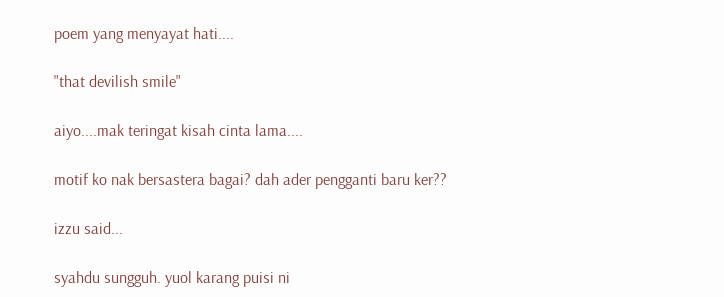poem yang menyayat hati....

"that devilish smile"

aiyo....mak teringat kisah cinta lama....

motif ko nak bersastera bagai? dah ader pengganti baru ker??

izzu said...

syahdu sungguh. yuol karang puisi ni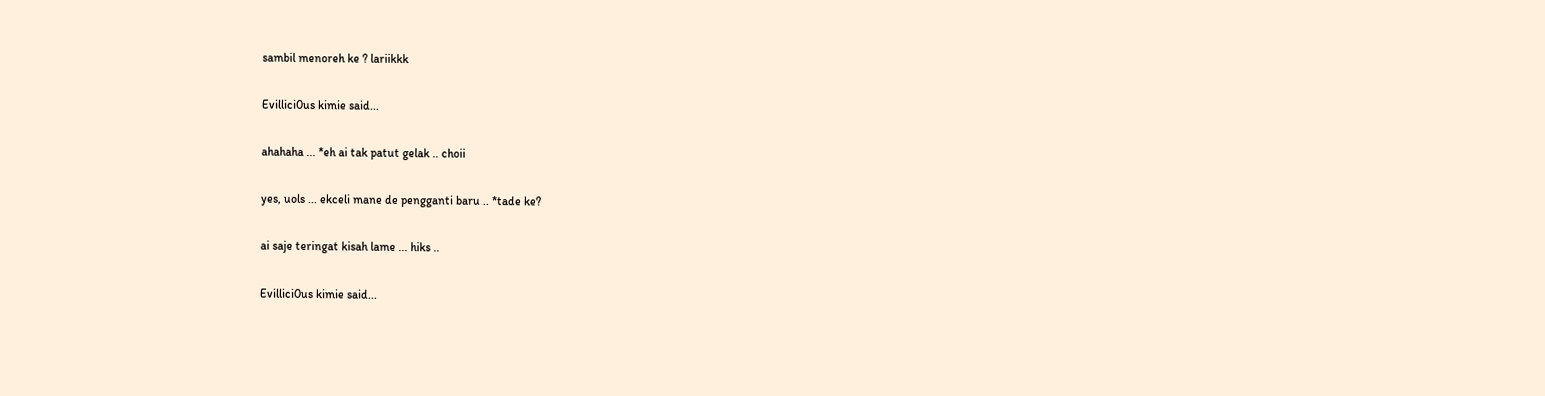sambil menoreh ke ? lariikkk

Evillici0us kimie said...

ahahaha ... *eh ai tak patut gelak .. choii

yes, uols ... ekceli mane de pengganti baru .. *tade ke?

ai saje teringat kisah lame ... hiks ..

Evillici0us kimie said...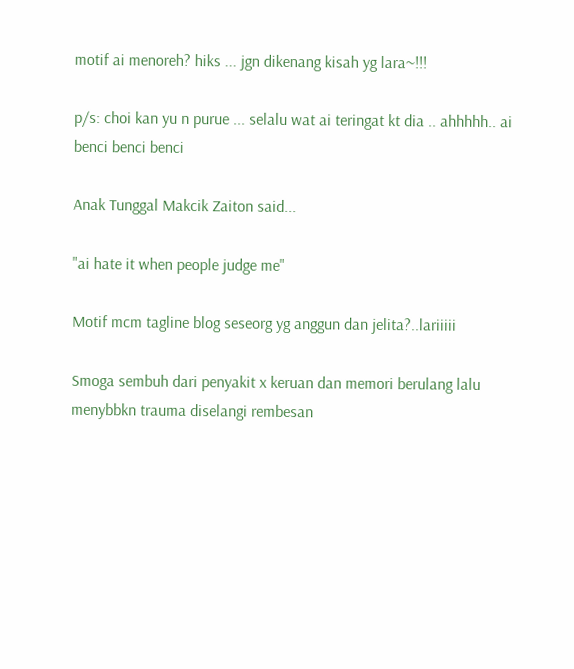motif ai menoreh? hiks ... jgn dikenang kisah yg lara~!!!

p/s: choi kan yu n purue ... selalu wat ai teringat kt dia .. ahhhhh.. ai benci benci benci

Anak Tunggal Makcik Zaiton said...

"ai hate it when people judge me"

Motif mcm tagline blog seseorg yg anggun dan jelita?..lariiiii

Smoga sembuh dari penyakit x keruan dan memori berulang lalu menybbkn trauma diselangi rembesan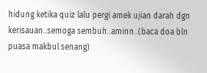hidung ketika quiz lalu pergi amek ujian darah dgn kerisauan..semoga sembuh..aminn..(baca doa bln puasa makbul senang)